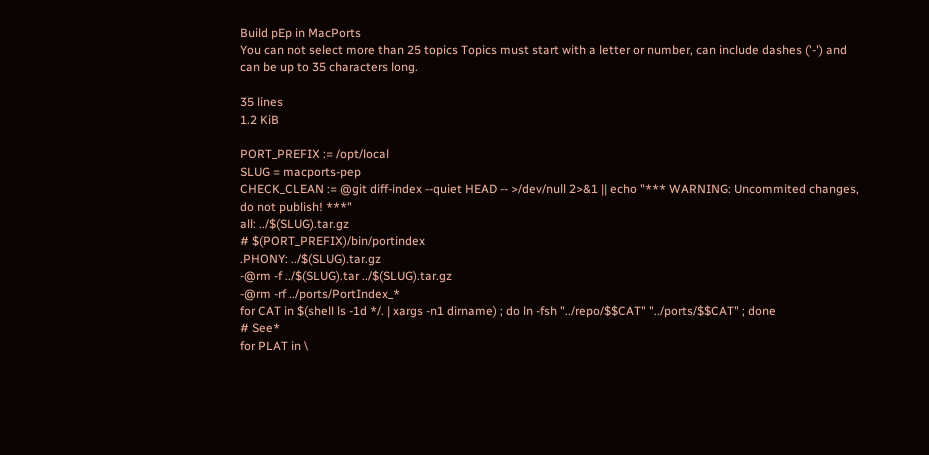Build pEp in MacPorts
You can not select more than 25 topics Topics must start with a letter or number, can include dashes ('-') and can be up to 35 characters long.

35 lines
1.2 KiB

PORT_PREFIX := /opt/local
SLUG = macports-pep
CHECK_CLEAN := @git diff-index --quiet HEAD -- >/dev/null 2>&1 || echo "*** WARNING: Uncommited changes, do not publish! ***"
all: ../$(SLUG).tar.gz
# $(PORT_PREFIX)/bin/portindex
.PHONY: ../$(SLUG).tar.gz
-@rm -f ../$(SLUG).tar ../$(SLUG).tar.gz
-@rm -rf ../ports/PortIndex_*
for CAT in $(shell ls -1d */. | xargs -n1 dirname) ; do ln -fsh "../repo/$$CAT" "../ports/$$CAT" ; done
# See*
for PLAT in \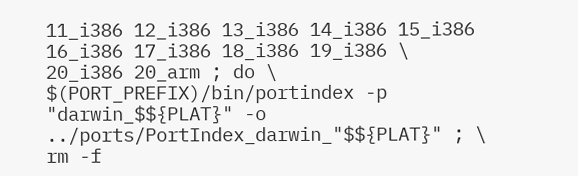11_i386 12_i386 13_i386 14_i386 15_i386 16_i386 17_i386 18_i386 19_i386 \
20_i386 20_arm ; do \
$(PORT_PREFIX)/bin/portindex -p "darwin_$${PLAT}" -o ../ports/PortIndex_darwin_"$${PLAT}" ; \
rm -f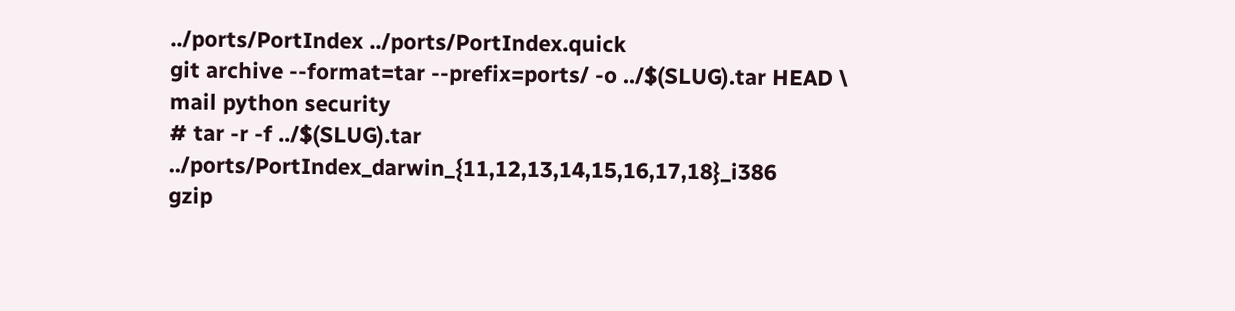../ports/PortIndex ../ports/PortIndex.quick
git archive --format=tar --prefix=ports/ -o ../$(SLUG).tar HEAD \
mail python security
# tar -r -f ../$(SLUG).tar ../ports/PortIndex_darwin_{11,12,13,14,15,16,17,18}_i386
gzip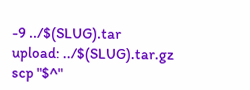-9 ../$(SLUG).tar
upload: ../$(SLUG).tar.gz
scp "$^"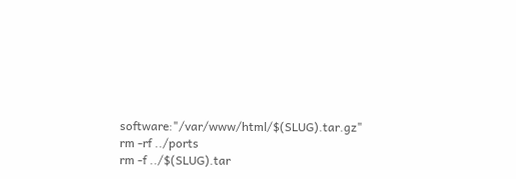software:"/var/www/html/$(SLUG).tar.gz"
rm -rf ../ports
rm -f ../$(SLUG).tar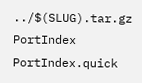../$(SLUG).tar.gz PortIndex PortIndex.quick